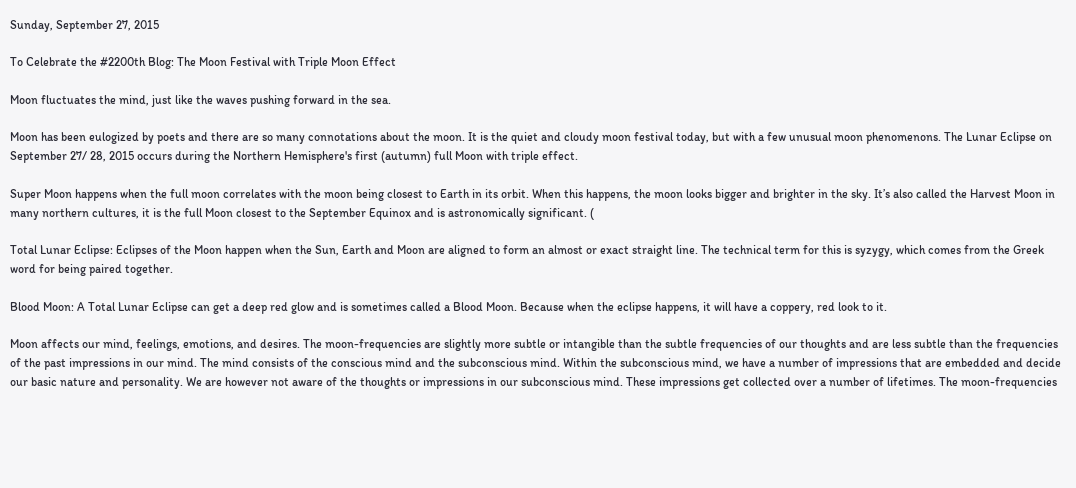Sunday, September 27, 2015

To Celebrate the #2200th Blog: The Moon Festival with Triple Moon Effect

Moon fluctuates the mind, just like the waves pushing forward in the sea.

Moon has been eulogized by poets and there are so many connotations about the moon. It is the quiet and cloudy moon festival today, but with a few unusual moon phenomenons. The Lunar Eclipse on September 27/ 28, 2015 occurs during the Northern Hemisphere's first (autumn) full Moon with triple effect.

Super Moon happens when the full moon correlates with the moon being closest to Earth in its orbit. When this happens, the moon looks bigger and brighter in the sky. It’s also called the Harvest Moon in many northern cultures, it is the full Moon closest to the September Equinox and is astronomically significant. (

Total Lunar Eclipse: Eclipses of the Moon happen when the Sun, Earth and Moon are aligned to form an almost or exact straight line. The technical term for this is syzygy, which comes from the Greek word for being paired together.

Blood Moon: A Total Lunar Eclipse can get a deep red glow and is sometimes called a Blood Moon. Because when the eclipse happens, it will have a coppery, red look to it.

Moon affects our mind, feelings, emotions, and desires. The moon-frequencies are slightly more subtle or intangible than the subtle frequencies of our thoughts and are less subtle than the frequencies of the past impressions in our mind. The mind consists of the conscious mind and the subconscious mind. Within the subconscious mind, we have a number of impressions that are embedded and decide our basic nature and personality. We are however not aware of the thoughts or impressions in our subconscious mind. These impressions get collected over a number of lifetimes. The moon-frequencies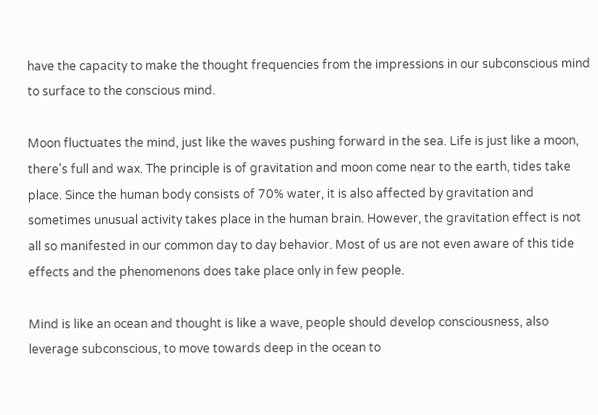have the capacity to make the thought frequencies from the impressions in our subconscious mind to surface to the conscious mind.

Moon fluctuates the mind, just like the waves pushing forward in the sea. Life is just like a moon, there's full and wax. The principle is of gravitation and moon come near to the earth, tides take place. Since the human body consists of 70% water, it is also affected by gravitation and sometimes unusual activity takes place in the human brain. However, the gravitation effect is not all so manifested in our common day to day behavior. Most of us are not even aware of this tide effects and the phenomenons does take place only in few people.

Mind is like an ocean and thought is like a wave, people should develop consciousness, also leverage subconscious, to move towards deep in the ocean to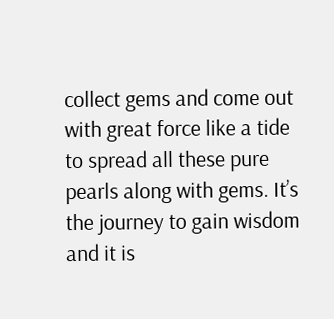collect gems and come out with great force like a tide to spread all these pure pearls along with gems. It’s the journey to gain wisdom and it is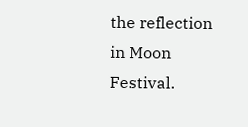the reflection in Moon Festival.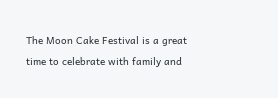The Moon Cake Festival is a great time to celebrate with family and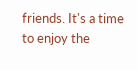friends. It's a time to enjoy the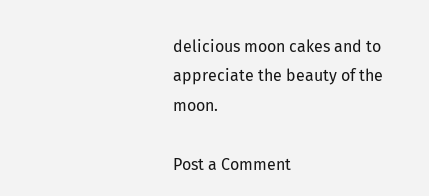delicious moon cakes and to appreciate the beauty of the moon.

Post a Comment